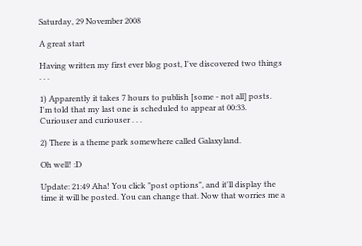Saturday, 29 November 2008

A great start

Having written my first ever blog post, I've discovered two things . . .

1) Apparently it takes 7 hours to publish [some - not all] posts. I'm told that my last one is scheduled to appear at 00:33. Curiouser and curiouser . . .

2) There is a theme park somewhere called Galaxyland.

Oh well! :D

Update: 21:49 Aha! You click "post options", and it'll display the time it will be posted. You can change that. Now that worries me a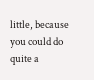little, because you could do quite a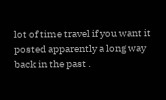lot of time travel if you want it posted apparently a long way back in the past .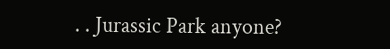. . Jurassic Park anyone?